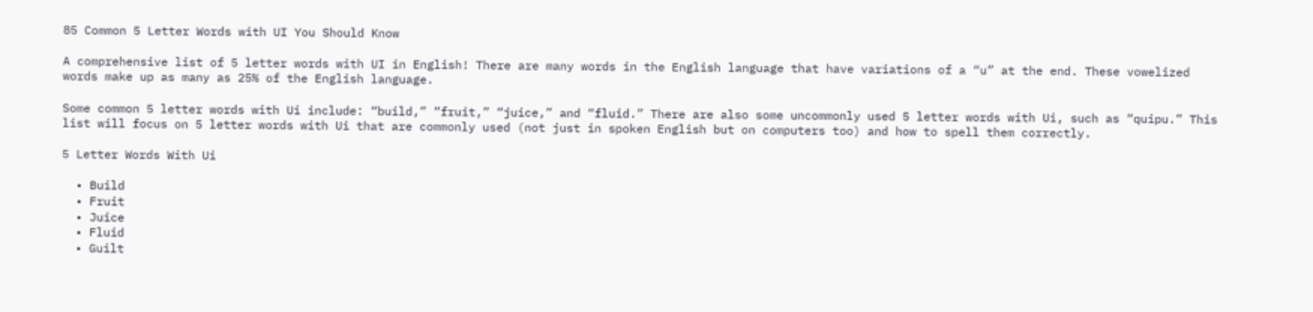85 Common 5 Letter Words with UI You Should Know

A comprehensive list of 5 letter words with UI in English! There are many words in the English language that have variations of a “u” at the end. These vowelized words make up as many as 25% of the English language.

Some common 5 letter words with Ui include: “build,” “fruit,” “juice,” and “fluid.” There are also some uncommonly used 5 letter words with Ui, such as “quipu.” This list will focus on 5 letter words with Ui that are commonly used (not just in spoken English but on computers too) and how to spell them correctly.

5 Letter Words With Ui

  • Build
  • Fruit
  • Juice
  • Fluid
  • Guilt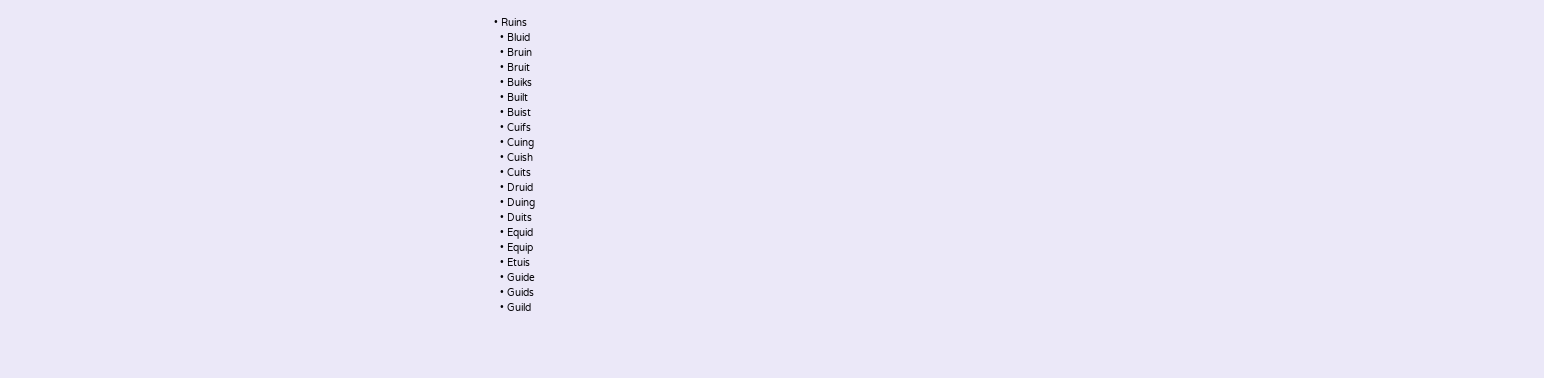• Ruins
  • Bluid
  • Bruin
  • Bruit
  • Buiks
  • Built
  • Buist
  • Cuifs
  • Cuing
  • Cuish
  • Cuits
  • Druid
  • Duing
  • Duits
  • Equid
  • Equip
  • Etuis
  • Guide
  • Guids
  • Guild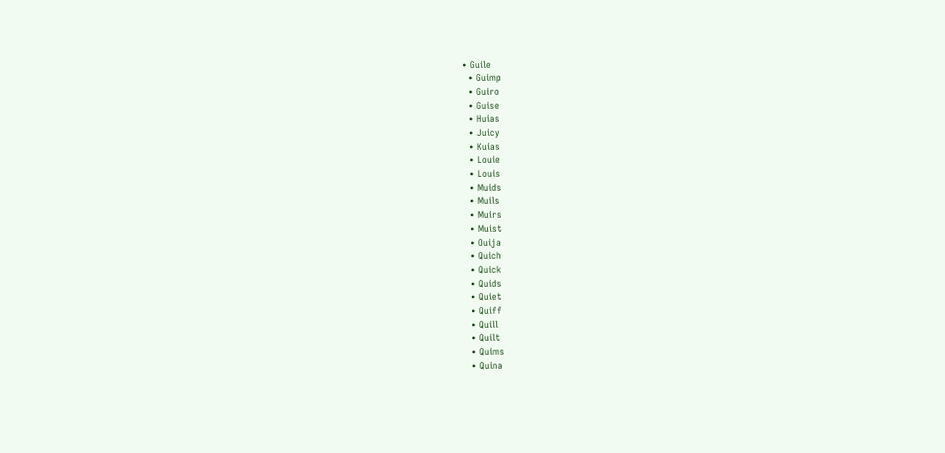• Guile
  • Guimp
  • Guiro
  • Guise
  • Huias
  • Juicy
  • Kuias
  • Louie
  • Louis
  • Muids
  • Muils
  • Muirs
  • Muist
  • Ouija
  • Quich
  • Quick
  • Quids
  • Quiet
  • Quiff
  • Quill
  • Quilt
  • Quims
  • Quina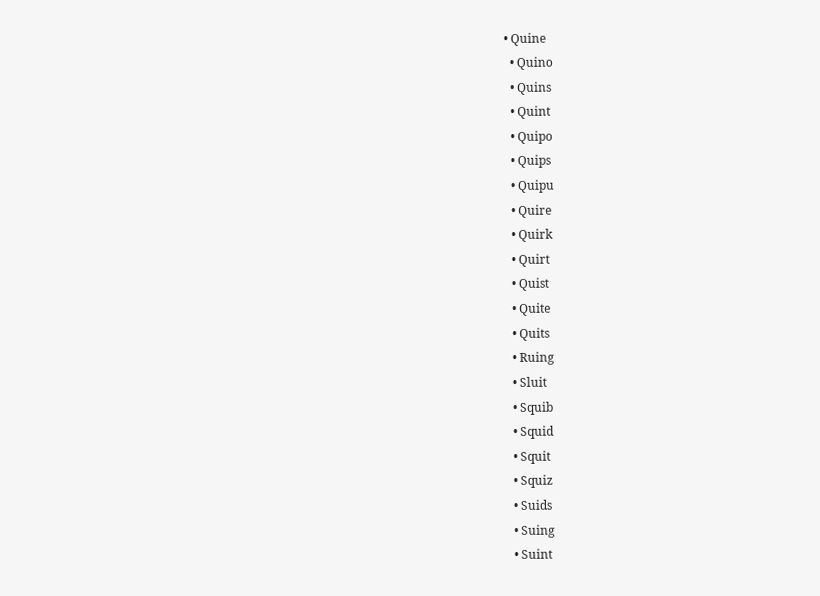• Quine
  • Quino
  • Quins
  • Quint
  • Quipo
  • Quips
  • Quipu
  • Quire
  • Quirk
  • Quirt
  • Quist
  • Quite
  • Quits
  • Ruing
  • Sluit
  • Squib
  • Squid
  • Squit
  • Squiz
  • Suids
  • Suing
  • Suint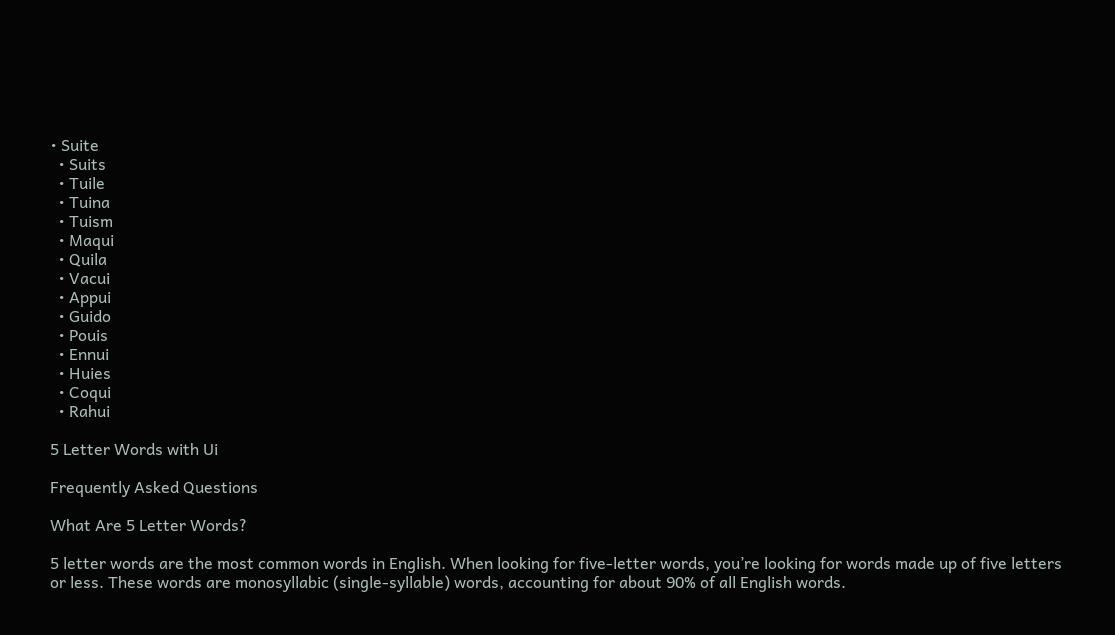• Suite
  • Suits
  • Tuile
  • Tuina
  • Tuism
  • Maqui
  • Quila
  • Vacui
  • Appui
  • Guido
  • Pouis
  • Ennui
  • Huies
  • Coqui
  • Rahui

5 Letter Words with Ui

Frequently Asked Questions

What Are 5 Letter Words?

5 letter words are the most common words in English. When looking for five-letter words, you’re looking for words made up of five letters or less. These words are monosyllabic (single-syllable) words, accounting for about 90% of all English words.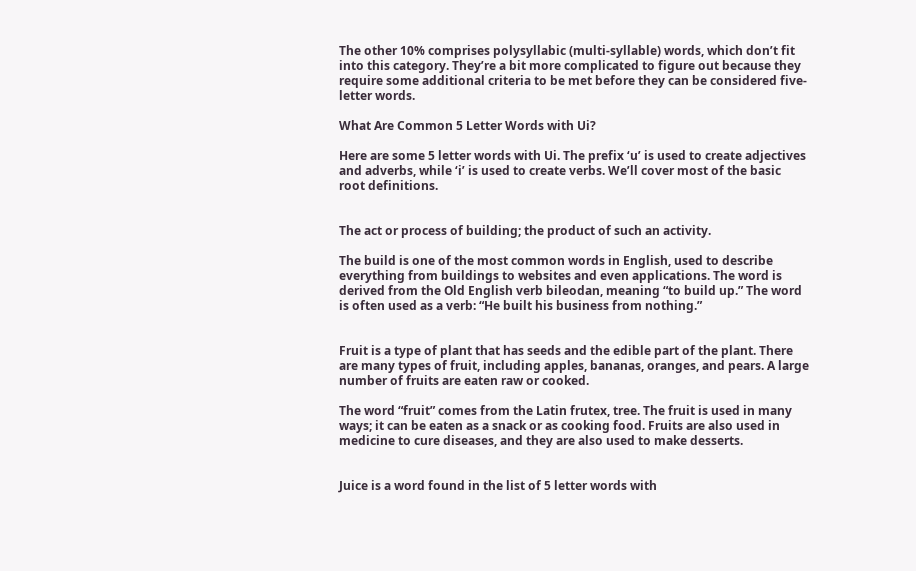The other 10% comprises polysyllabic (multi-syllable) words, which don’t fit into this category. They’re a bit more complicated to figure out because they require some additional criteria to be met before they can be considered five-letter words.

What Are Common 5 Letter Words with Ui?

Here are some 5 letter words with Ui. The prefix ‘u’ is used to create adjectives and adverbs, while ‘i’ is used to create verbs. We’ll cover most of the basic root definitions.


The act or process of building; the product of such an activity.

The build is one of the most common words in English, used to describe everything from buildings to websites and even applications. The word is derived from the Old English verb bileodan, meaning “to build up.” The word is often used as a verb: “He built his business from nothing.”


Fruit is a type of plant that has seeds and the edible part of the plant. There are many types of fruit, including apples, bananas, oranges, and pears. A large number of fruits are eaten raw or cooked.

The word “fruit” comes from the Latin frutex, tree. The fruit is used in many ways; it can be eaten as a snack or as cooking food. Fruits are also used in medicine to cure diseases, and they are also used to make desserts.


Juice is a word found in the list of 5 letter words with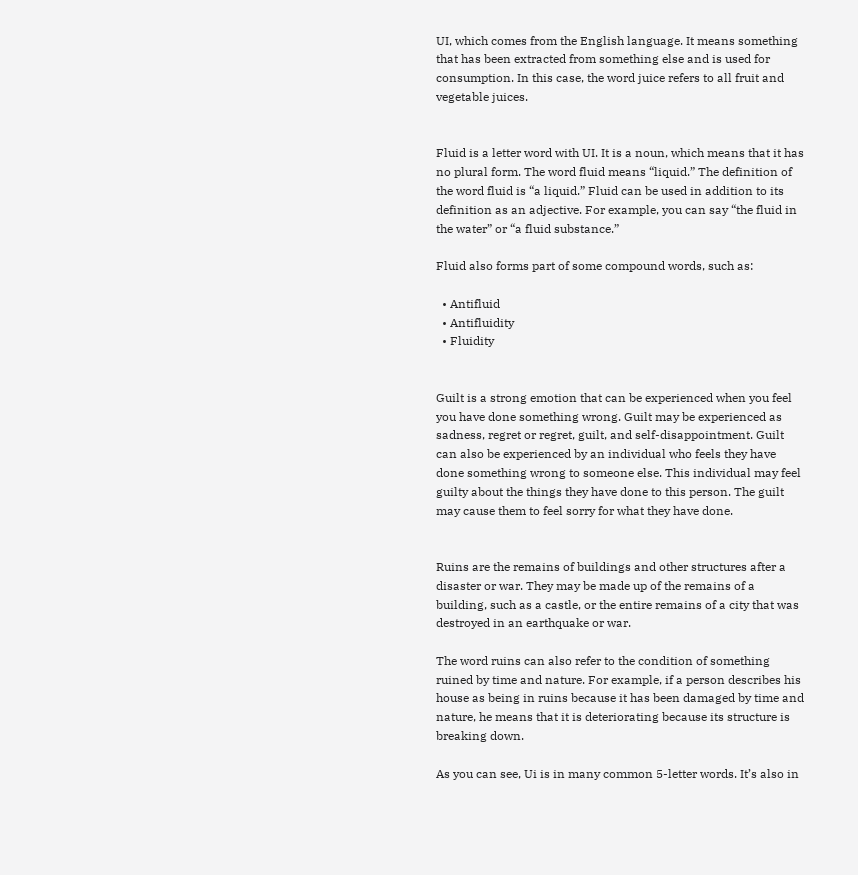UI, which comes from the English language. It means something that has been extracted from something else and is used for consumption. In this case, the word juice refers to all fruit and vegetable juices.


Fluid is a letter word with UI. It is a noun, which means that it has no plural form. The word fluid means “liquid.” The definition of the word fluid is “a liquid.” Fluid can be used in addition to its definition as an adjective. For example, you can say “the fluid in the water” or “a fluid substance.”

Fluid also forms part of some compound words, such as:

  • Antifluid
  • Antifluidity
  • Fluidity


Guilt is a strong emotion that can be experienced when you feel you have done something wrong. Guilt may be experienced as sadness, regret or regret, guilt, and self-disappointment. Guilt can also be experienced by an individual who feels they have done something wrong to someone else. This individual may feel guilty about the things they have done to this person. The guilt may cause them to feel sorry for what they have done.


Ruins are the remains of buildings and other structures after a disaster or war. They may be made up of the remains of a building, such as a castle, or the entire remains of a city that was destroyed in an earthquake or war.

The word ruins can also refer to the condition of something ruined by time and nature. For example, if a person describes his house as being in ruins because it has been damaged by time and nature, he means that it is deteriorating because its structure is breaking down.

As you can see, Ui is in many common 5-letter words. It’s also in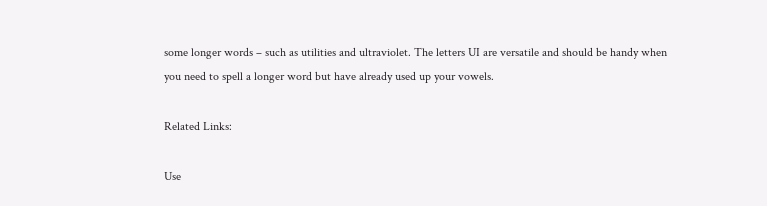some longer words – such as utilities and ultraviolet. The letters UI are versatile and should be handy when you need to spell a longer word but have already used up your vowels.

Related Links:

Use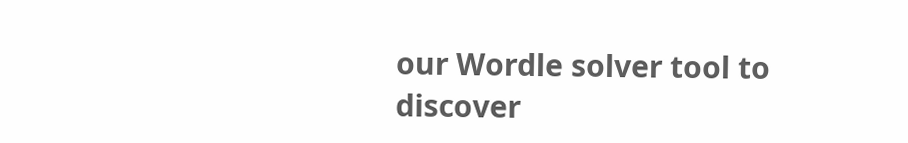our Wordle solver tool to discover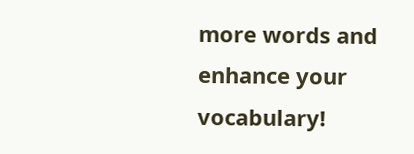more words and enhance your vocabulary!